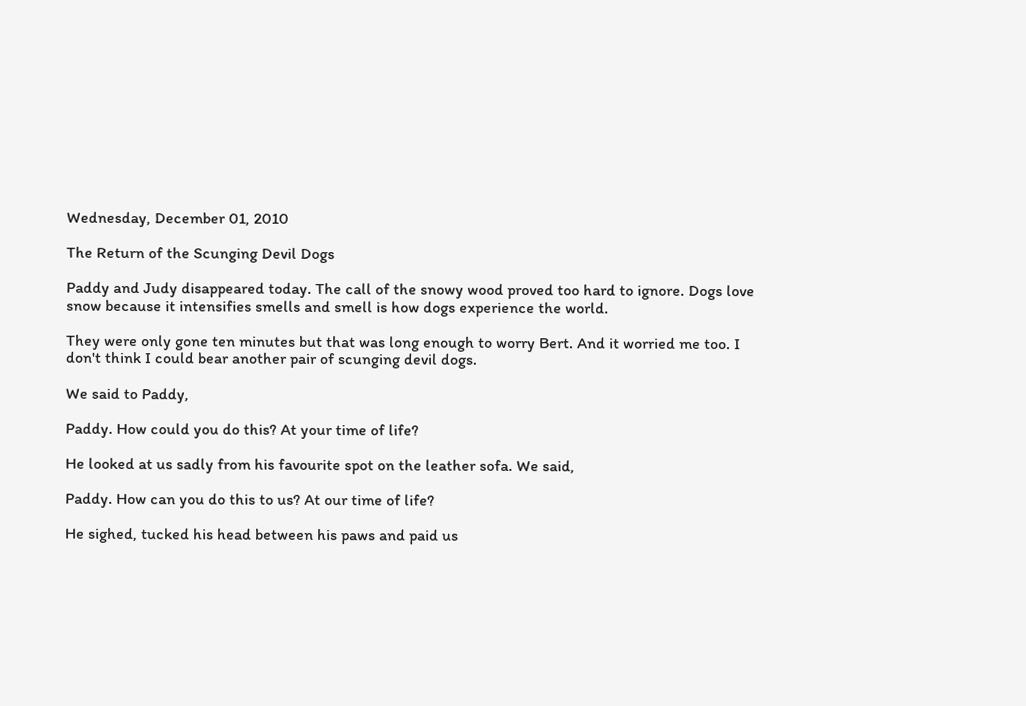Wednesday, December 01, 2010

The Return of the Scunging Devil Dogs

Paddy and Judy disappeared today. The call of the snowy wood proved too hard to ignore. Dogs love snow because it intensifies smells and smell is how dogs experience the world.

They were only gone ten minutes but that was long enough to worry Bert. And it worried me too. I don't think I could bear another pair of scunging devil dogs.

We said to Paddy,

Paddy. How could you do this? At your time of life?

He looked at us sadly from his favourite spot on the leather sofa. We said,

Paddy. How can you do this to us? At our time of life?

He sighed, tucked his head between his paws and paid us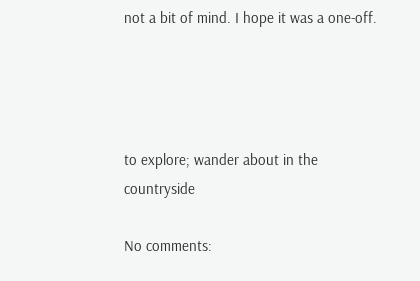not a bit of mind. I hope it was a one-off.




to explore; wander about in the countryside

No comments: